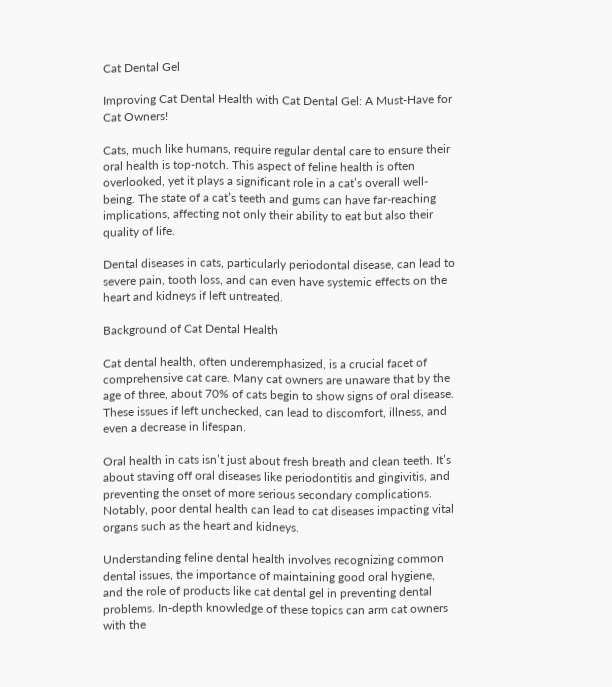Cat Dental Gel

Improving Cat Dental Health with Cat Dental Gel: A Must-Have for Cat Owners!

Cats, much like humans, require regular dental care to ensure their oral health is top-notch. This aspect of feline health is often overlooked, yet it plays a significant role in a cat’s overall well-being. The state of a cat’s teeth and gums can have far-reaching implications, affecting not only their ability to eat but also their quality of life.

Dental diseases in cats, particularly periodontal disease, can lead to severe pain, tooth loss, and can even have systemic effects on the heart and kidneys if left untreated.

Background of Cat Dental Health

Cat dental health, often underemphasized, is a crucial facet of comprehensive cat care. Many cat owners are unaware that by the age of three, about 70% of cats begin to show signs of oral disease. These issues if left unchecked, can lead to discomfort, illness, and even a decrease in lifespan.

Oral health in cats isn’t just about fresh breath and clean teeth. It’s about staving off oral diseases like periodontitis and gingivitis, and preventing the onset of more serious secondary complications. Notably, poor dental health can lead to cat diseases impacting vital organs such as the heart and kidneys.

Understanding feline dental health involves recognizing common dental issues, the importance of maintaining good oral hygiene, and the role of products like cat dental gel in preventing dental problems. In-depth knowledge of these topics can arm cat owners with the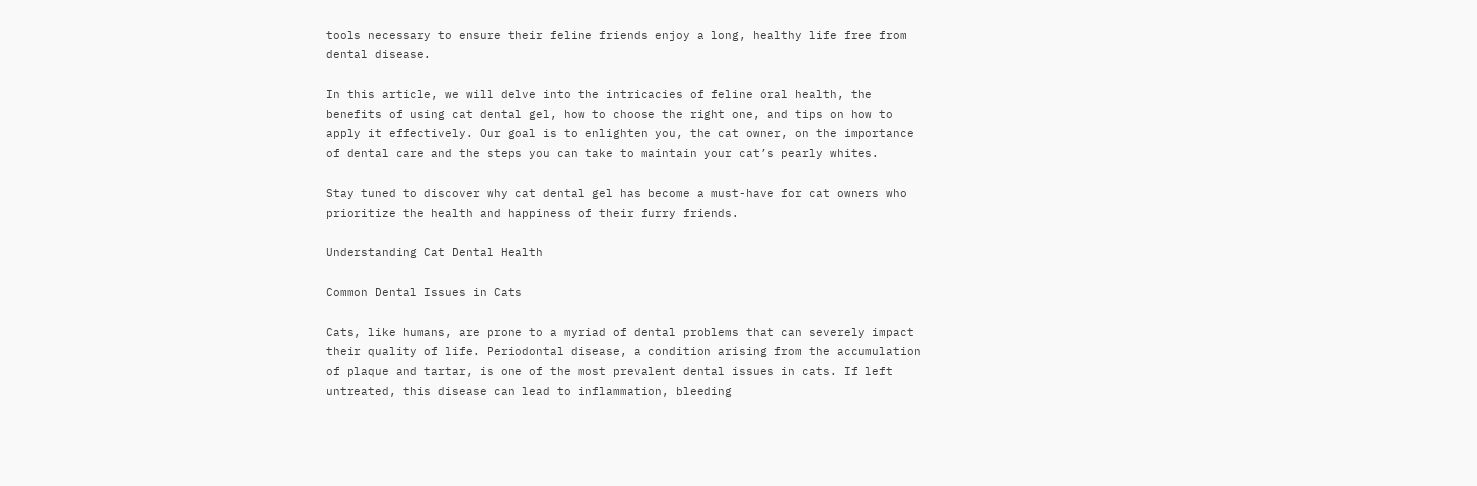tools necessary to ensure their feline friends enjoy a long, healthy life free from dental disease.

In this article, we will delve into the intricacies of feline oral health, the benefits of using cat dental gel, how to choose the right one, and tips on how to apply it effectively. Our goal is to enlighten you, the cat owner, on the importance of dental care and the steps you can take to maintain your cat’s pearly whites.

Stay tuned to discover why cat dental gel has become a must-have for cat owners who prioritize the health and happiness of their furry friends.

Understanding Cat Dental Health

Common Dental Issues in Cats

Cats, like humans, are prone to a myriad of dental problems that can severely impact their quality of life. Periodontal disease, a condition arising from the accumulation of plaque and tartar, is one of the most prevalent dental issues in cats. If left untreated, this disease can lead to inflammation, bleeding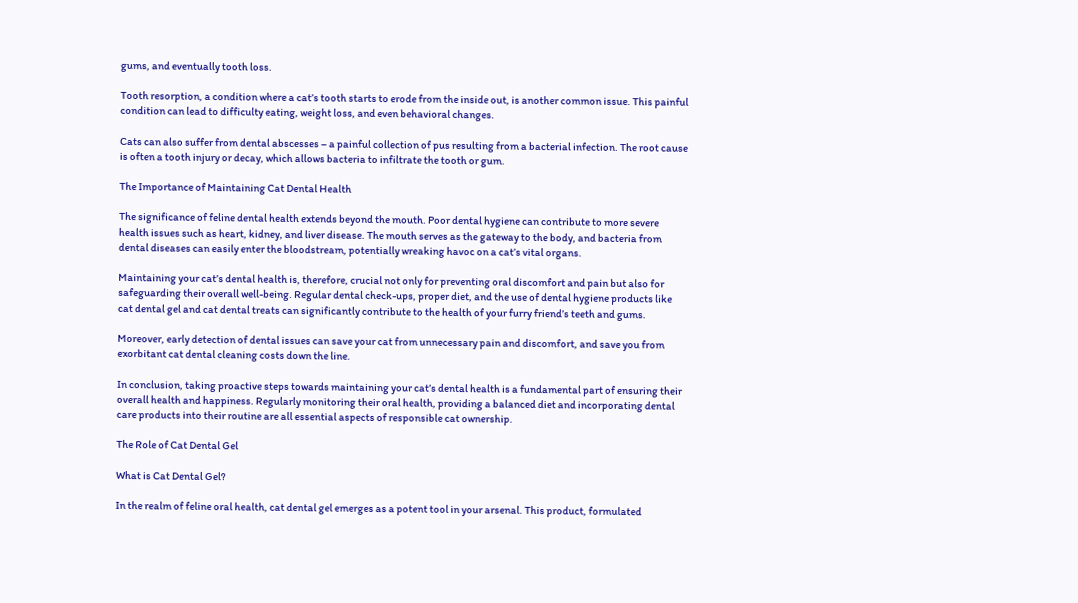gums, and eventually tooth loss.

Tooth resorption, a condition where a cat’s tooth starts to erode from the inside out, is another common issue. This painful condition can lead to difficulty eating, weight loss, and even behavioral changes.

Cats can also suffer from dental abscesses – a painful collection of pus resulting from a bacterial infection. The root cause is often a tooth injury or decay, which allows bacteria to infiltrate the tooth or gum.

The Importance of Maintaining Cat Dental Health

The significance of feline dental health extends beyond the mouth. Poor dental hygiene can contribute to more severe health issues such as heart, kidney, and liver disease. The mouth serves as the gateway to the body, and bacteria from dental diseases can easily enter the bloodstream, potentially wreaking havoc on a cat’s vital organs.

Maintaining your cat’s dental health is, therefore, crucial not only for preventing oral discomfort and pain but also for safeguarding their overall well-being. Regular dental check-ups, proper diet, and the use of dental hygiene products like cat dental gel and cat dental treats can significantly contribute to the health of your furry friend’s teeth and gums.

Moreover, early detection of dental issues can save your cat from unnecessary pain and discomfort, and save you from exorbitant cat dental cleaning costs down the line.

In conclusion, taking proactive steps towards maintaining your cat’s dental health is a fundamental part of ensuring their overall health and happiness. Regularly monitoring their oral health, providing a balanced diet and incorporating dental care products into their routine are all essential aspects of responsible cat ownership.

The Role of Cat Dental Gel

What is Cat Dental Gel?

In the realm of feline oral health, cat dental gel emerges as a potent tool in your arsenal. This product, formulated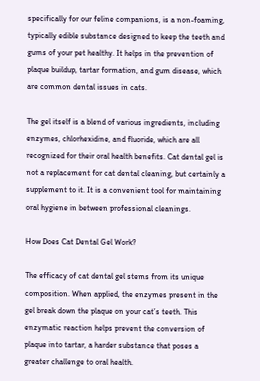specifically for our feline companions, is a non-foaming, typically edible substance designed to keep the teeth and gums of your pet healthy. It helps in the prevention of plaque buildup, tartar formation, and gum disease, which are common dental issues in cats.

The gel itself is a blend of various ingredients, including enzymes, chlorhexidine, and fluoride, which are all recognized for their oral health benefits. Cat dental gel is not a replacement for cat dental cleaning, but certainly a supplement to it. It is a convenient tool for maintaining oral hygiene in between professional cleanings.

How Does Cat Dental Gel Work?

The efficacy of cat dental gel stems from its unique composition. When applied, the enzymes present in the gel break down the plaque on your cat’s teeth. This enzymatic reaction helps prevent the conversion of plaque into tartar, a harder substance that poses a greater challenge to oral health.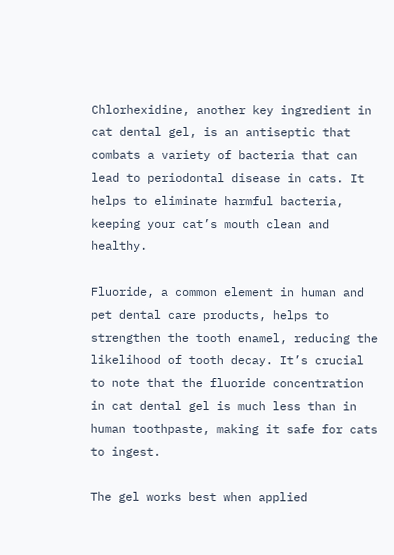Chlorhexidine, another key ingredient in cat dental gel, is an antiseptic that combats a variety of bacteria that can lead to periodontal disease in cats. It helps to eliminate harmful bacteria, keeping your cat’s mouth clean and healthy.

Fluoride, a common element in human and pet dental care products, helps to strengthen the tooth enamel, reducing the likelihood of tooth decay. It’s crucial to note that the fluoride concentration in cat dental gel is much less than in human toothpaste, making it safe for cats to ingest.

The gel works best when applied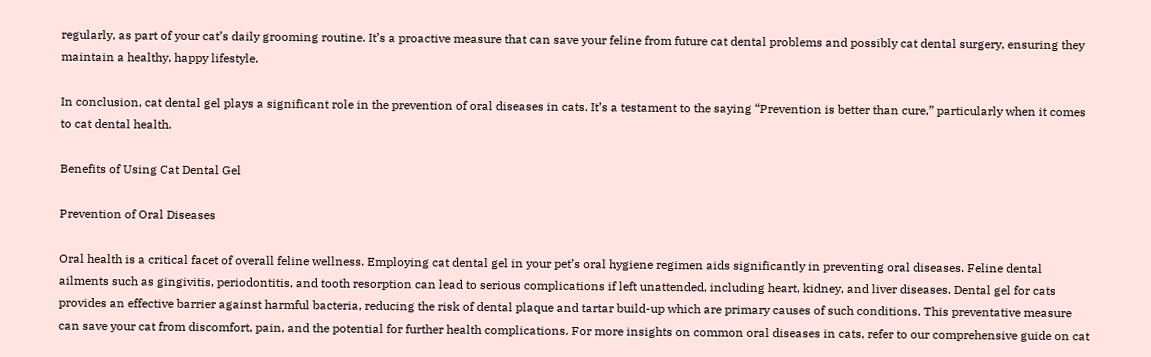regularly, as part of your cat’s daily grooming routine. It’s a proactive measure that can save your feline from future cat dental problems and possibly cat dental surgery, ensuring they maintain a healthy, happy lifestyle.

In conclusion, cat dental gel plays a significant role in the prevention of oral diseases in cats. It’s a testament to the saying “Prevention is better than cure,” particularly when it comes to cat dental health.

Benefits of Using Cat Dental Gel

Prevention of Oral Diseases

Oral health is a critical facet of overall feline wellness. Employing cat dental gel in your pet’s oral hygiene regimen aids significantly in preventing oral diseases. Feline dental ailments such as gingivitis, periodontitis, and tooth resorption can lead to serious complications if left unattended, including heart, kidney, and liver diseases. Dental gel for cats provides an effective barrier against harmful bacteria, reducing the risk of dental plaque and tartar build-up which are primary causes of such conditions. This preventative measure can save your cat from discomfort, pain, and the potential for further health complications. For more insights on common oral diseases in cats, refer to our comprehensive guide on cat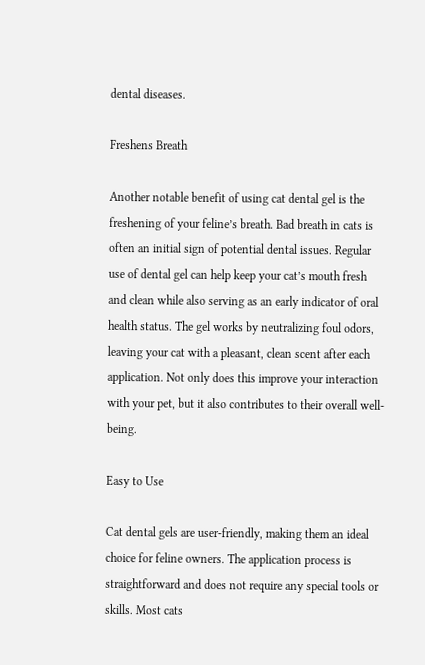dental diseases.

Freshens Breath

Another notable benefit of using cat dental gel is the freshening of your feline’s breath. Bad breath in cats is often an initial sign of potential dental issues. Regular use of dental gel can help keep your cat’s mouth fresh and clean while also serving as an early indicator of oral health status. The gel works by neutralizing foul odors, leaving your cat with a pleasant, clean scent after each application. Not only does this improve your interaction with your pet, but it also contributes to their overall well-being.

Easy to Use

Cat dental gels are user-friendly, making them an ideal choice for feline owners. The application process is straightforward and does not require any special tools or skills. Most cats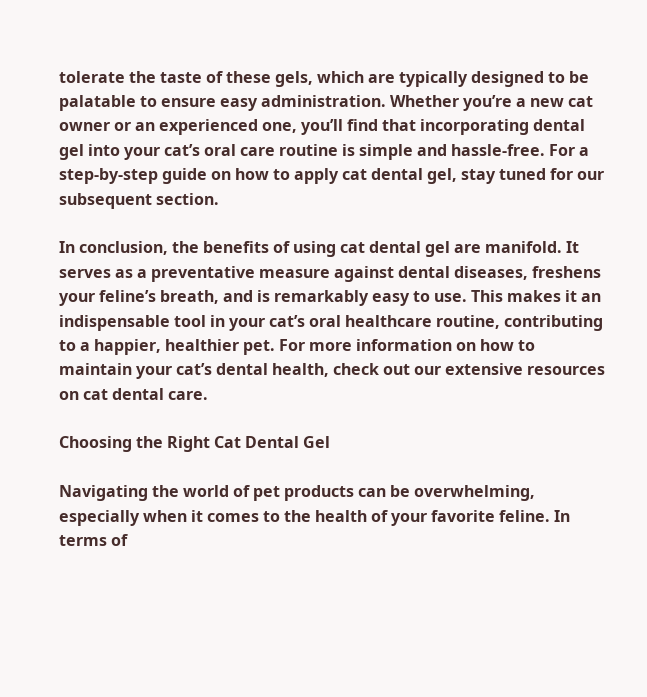tolerate the taste of these gels, which are typically designed to be palatable to ensure easy administration. Whether you’re a new cat owner or an experienced one, you’ll find that incorporating dental gel into your cat’s oral care routine is simple and hassle-free. For a step-by-step guide on how to apply cat dental gel, stay tuned for our subsequent section.

In conclusion, the benefits of using cat dental gel are manifold. It serves as a preventative measure against dental diseases, freshens your feline’s breath, and is remarkably easy to use. This makes it an indispensable tool in your cat’s oral healthcare routine, contributing to a happier, healthier pet. For more information on how to maintain your cat’s dental health, check out our extensive resources on cat dental care.

Choosing the Right Cat Dental Gel

Navigating the world of pet products can be overwhelming, especially when it comes to the health of your favorite feline. In terms of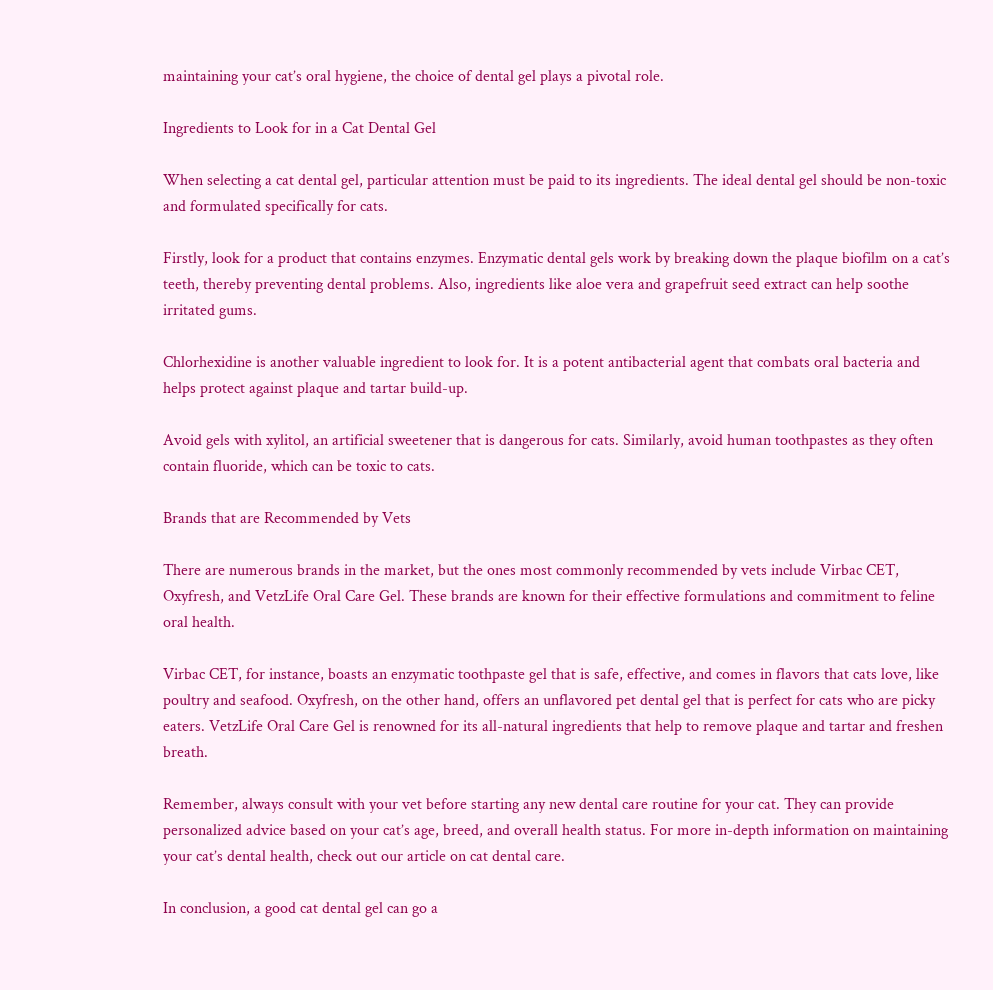maintaining your cat’s oral hygiene, the choice of dental gel plays a pivotal role.

Ingredients to Look for in a Cat Dental Gel

When selecting a cat dental gel, particular attention must be paid to its ingredients. The ideal dental gel should be non-toxic and formulated specifically for cats.

Firstly, look for a product that contains enzymes. Enzymatic dental gels work by breaking down the plaque biofilm on a cat’s teeth, thereby preventing dental problems. Also, ingredients like aloe vera and grapefruit seed extract can help soothe irritated gums.

Chlorhexidine is another valuable ingredient to look for. It is a potent antibacterial agent that combats oral bacteria and helps protect against plaque and tartar build-up.

Avoid gels with xylitol, an artificial sweetener that is dangerous for cats. Similarly, avoid human toothpastes as they often contain fluoride, which can be toxic to cats.

Brands that are Recommended by Vets

There are numerous brands in the market, but the ones most commonly recommended by vets include Virbac CET, Oxyfresh, and VetzLife Oral Care Gel. These brands are known for their effective formulations and commitment to feline oral health.

Virbac CET, for instance, boasts an enzymatic toothpaste gel that is safe, effective, and comes in flavors that cats love, like poultry and seafood. Oxyfresh, on the other hand, offers an unflavored pet dental gel that is perfect for cats who are picky eaters. VetzLife Oral Care Gel is renowned for its all-natural ingredients that help to remove plaque and tartar and freshen breath.

Remember, always consult with your vet before starting any new dental care routine for your cat. They can provide personalized advice based on your cat’s age, breed, and overall health status. For more in-depth information on maintaining your cat’s dental health, check out our article on cat dental care.

In conclusion, a good cat dental gel can go a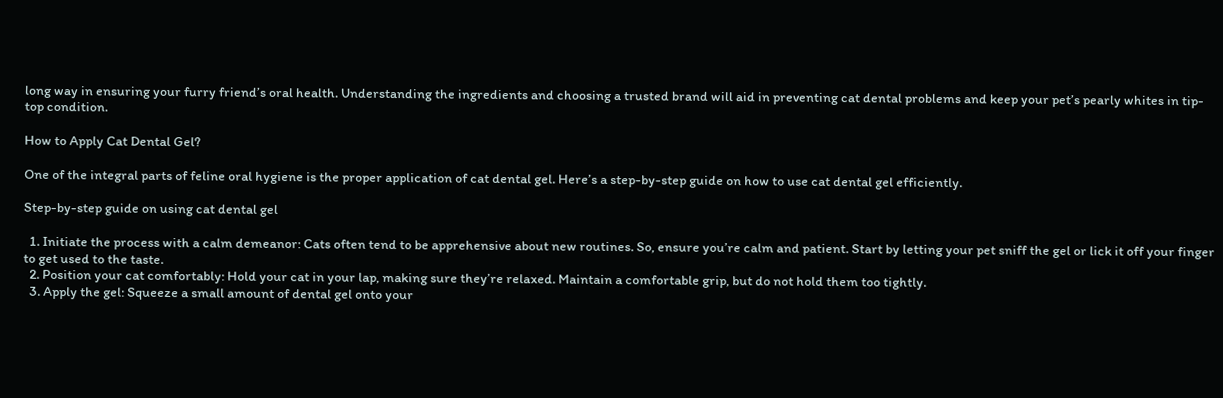long way in ensuring your furry friend’s oral health. Understanding the ingredients and choosing a trusted brand will aid in preventing cat dental problems and keep your pet’s pearly whites in tip-top condition.

How to Apply Cat Dental Gel?

One of the integral parts of feline oral hygiene is the proper application of cat dental gel. Here’s a step-by-step guide on how to use cat dental gel efficiently.

Step-by-step guide on using cat dental gel

  1. Initiate the process with a calm demeanor: Cats often tend to be apprehensive about new routines. So, ensure you’re calm and patient. Start by letting your pet sniff the gel or lick it off your finger to get used to the taste.
  2. Position your cat comfortably: Hold your cat in your lap, making sure they’re relaxed. Maintain a comfortable grip, but do not hold them too tightly.
  3. Apply the gel: Squeeze a small amount of dental gel onto your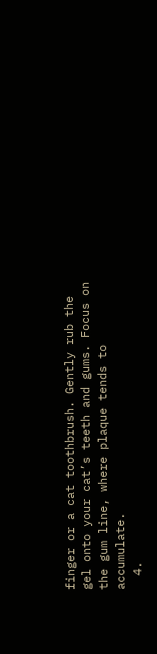finger or a cat toothbrush. Gently rub the gel onto your cat’s teeth and gums. Focus on the gum line, where plaque tends to accumulate.
  4.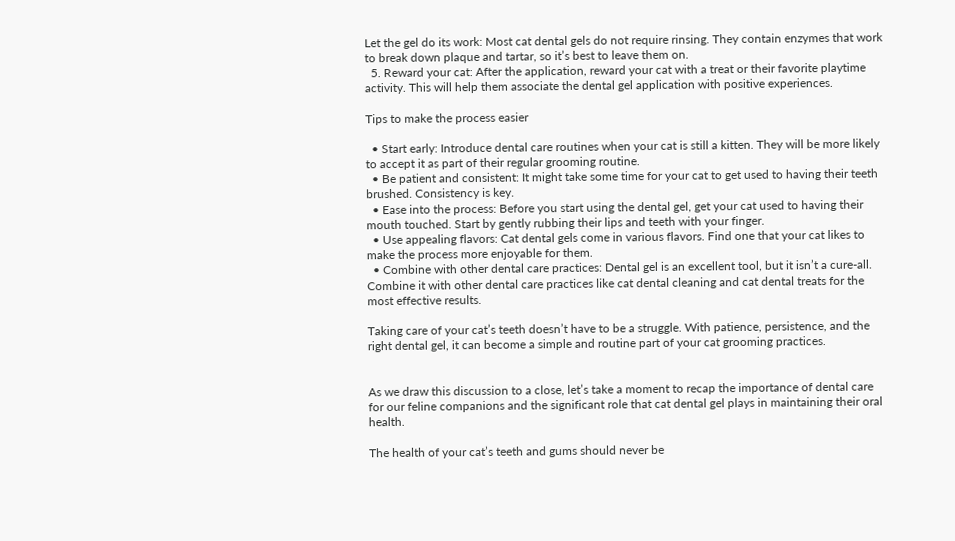Let the gel do its work: Most cat dental gels do not require rinsing. They contain enzymes that work to break down plaque and tartar, so it’s best to leave them on.
  5. Reward your cat: After the application, reward your cat with a treat or their favorite playtime activity. This will help them associate the dental gel application with positive experiences.

Tips to make the process easier

  • Start early: Introduce dental care routines when your cat is still a kitten. They will be more likely to accept it as part of their regular grooming routine.
  • Be patient and consistent: It might take some time for your cat to get used to having their teeth brushed. Consistency is key.
  • Ease into the process: Before you start using the dental gel, get your cat used to having their mouth touched. Start by gently rubbing their lips and teeth with your finger.
  • Use appealing flavors: Cat dental gels come in various flavors. Find one that your cat likes to make the process more enjoyable for them.
  • Combine with other dental care practices: Dental gel is an excellent tool, but it isn’t a cure-all. Combine it with other dental care practices like cat dental cleaning and cat dental treats for the most effective results.

Taking care of your cat’s teeth doesn’t have to be a struggle. With patience, persistence, and the right dental gel, it can become a simple and routine part of your cat grooming practices.


As we draw this discussion to a close, let’s take a moment to recap the importance of dental care for our feline companions and the significant role that cat dental gel plays in maintaining their oral health.

The health of your cat’s teeth and gums should never be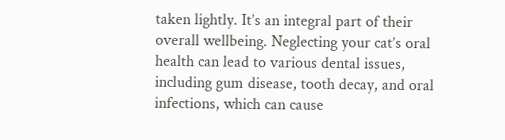taken lightly. It’s an integral part of their overall wellbeing. Neglecting your cat’s oral health can lead to various dental issues, including gum disease, tooth decay, and oral infections, which can cause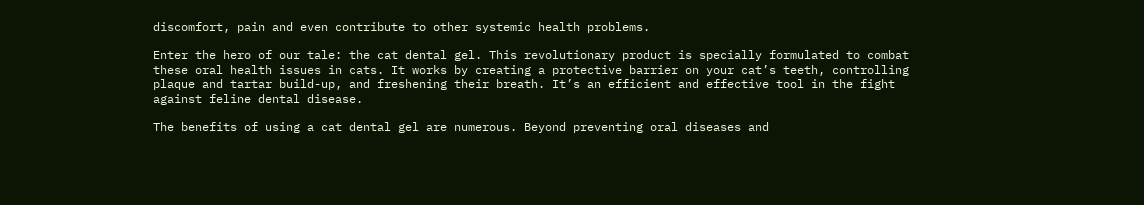discomfort, pain and even contribute to other systemic health problems.

Enter the hero of our tale: the cat dental gel. This revolutionary product is specially formulated to combat these oral health issues in cats. It works by creating a protective barrier on your cat’s teeth, controlling plaque and tartar build-up, and freshening their breath. It’s an efficient and effective tool in the fight against feline dental disease.

The benefits of using a cat dental gel are numerous. Beyond preventing oral diseases and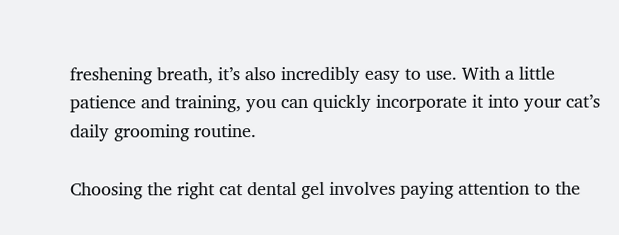freshening breath, it’s also incredibly easy to use. With a little patience and training, you can quickly incorporate it into your cat’s daily grooming routine.

Choosing the right cat dental gel involves paying attention to the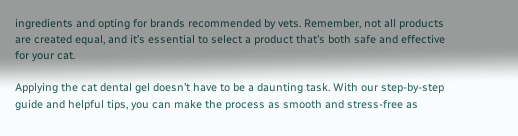ingredients and opting for brands recommended by vets. Remember, not all products are created equal, and it’s essential to select a product that’s both safe and effective for your cat.

Applying the cat dental gel doesn’t have to be a daunting task. With our step-by-step guide and helpful tips, you can make the process as smooth and stress-free as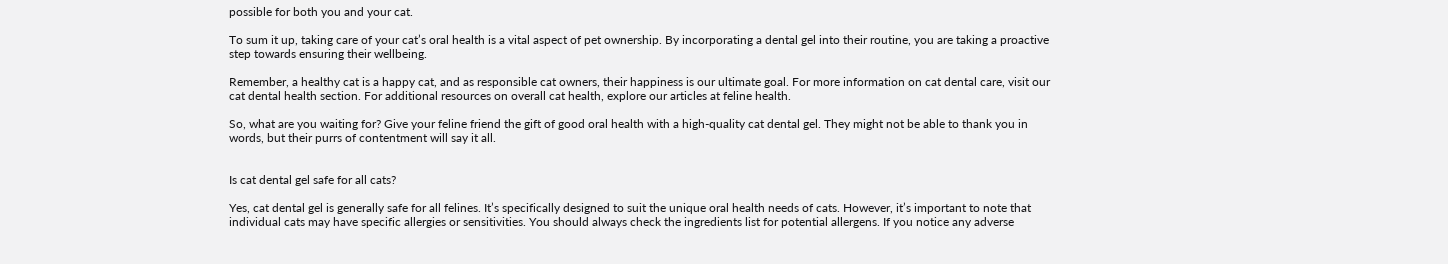possible for both you and your cat.

To sum it up, taking care of your cat’s oral health is a vital aspect of pet ownership. By incorporating a dental gel into their routine, you are taking a proactive step towards ensuring their wellbeing.

Remember, a healthy cat is a happy cat, and as responsible cat owners, their happiness is our ultimate goal. For more information on cat dental care, visit our cat dental health section. For additional resources on overall cat health, explore our articles at feline health.

So, what are you waiting for? Give your feline friend the gift of good oral health with a high-quality cat dental gel. They might not be able to thank you in words, but their purrs of contentment will say it all.


Is cat dental gel safe for all cats?

Yes, cat dental gel is generally safe for all felines. It’s specifically designed to suit the unique oral health needs of cats. However, it’s important to note that individual cats may have specific allergies or sensitivities. You should always check the ingredients list for potential allergens. If you notice any adverse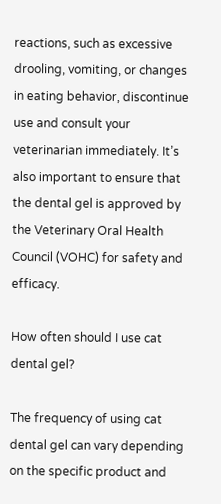reactions, such as excessive drooling, vomiting, or changes in eating behavior, discontinue use and consult your veterinarian immediately. It’s also important to ensure that the dental gel is approved by the Veterinary Oral Health Council (VOHC) for safety and efficacy.

How often should I use cat dental gel?

The frequency of using cat dental gel can vary depending on the specific product and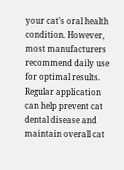your cat’s oral health condition. However, most manufacturers recommend daily use for optimal results. Regular application can help prevent cat dental disease and maintain overall cat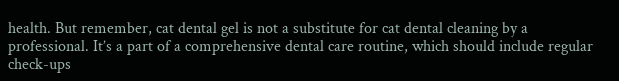health. But remember, cat dental gel is not a substitute for cat dental cleaning by a professional. It’s a part of a comprehensive dental care routine, which should include regular check-ups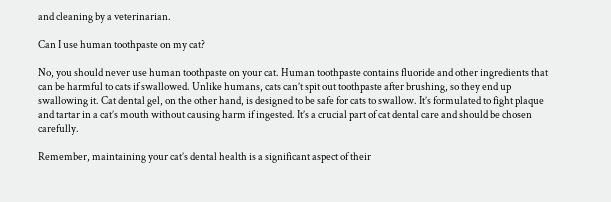and cleaning by a veterinarian.

Can I use human toothpaste on my cat?

No, you should never use human toothpaste on your cat. Human toothpaste contains fluoride and other ingredients that can be harmful to cats if swallowed. Unlike humans, cats can’t spit out toothpaste after brushing, so they end up swallowing it. Cat dental gel, on the other hand, is designed to be safe for cats to swallow. It’s formulated to fight plaque and tartar in a cat’s mouth without causing harm if ingested. It’s a crucial part of cat dental care and should be chosen carefully.

Remember, maintaining your cat’s dental health is a significant aspect of their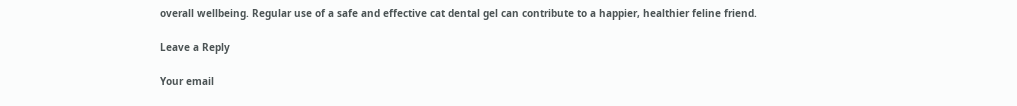overall wellbeing. Regular use of a safe and effective cat dental gel can contribute to a happier, healthier feline friend.

Leave a Reply

Your email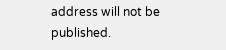address will not be published.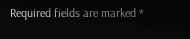Required fields are marked *